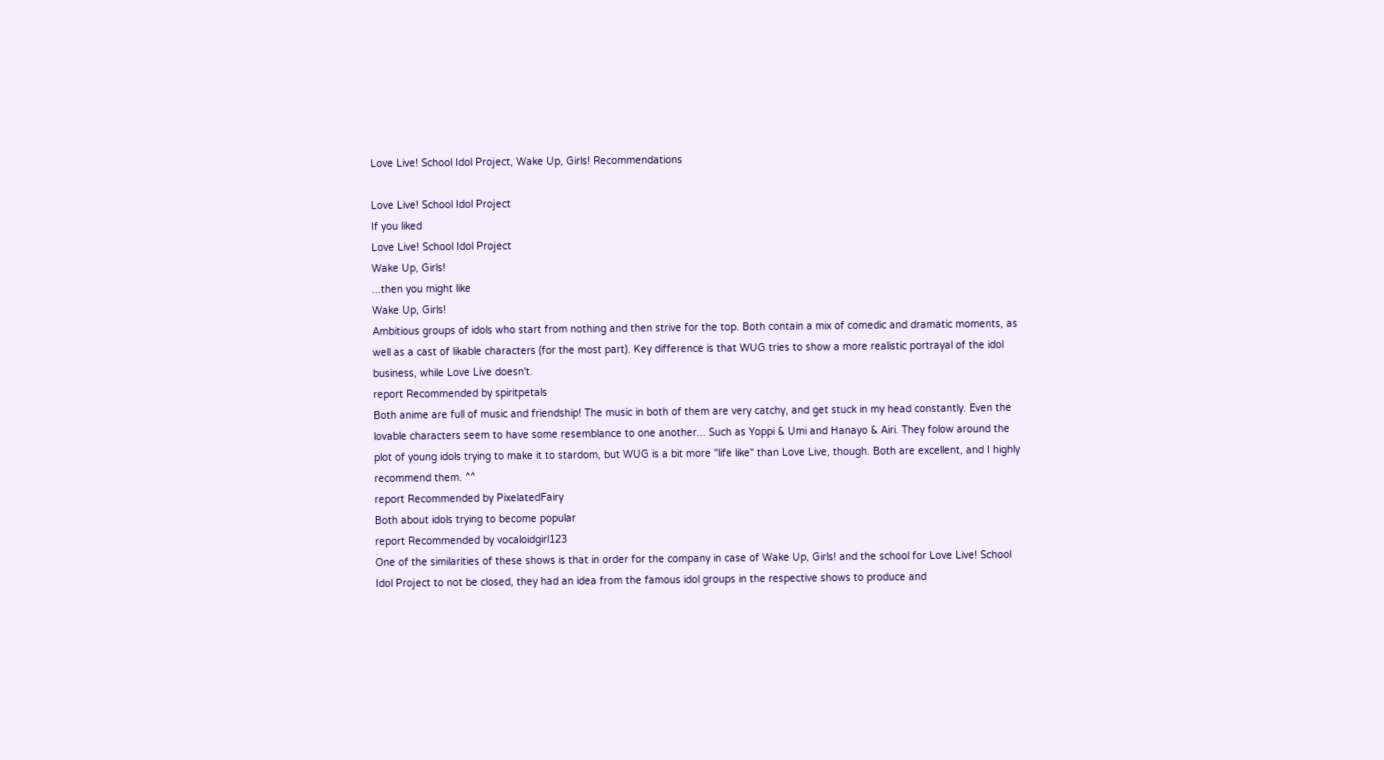Love Live! School Idol Project, Wake Up, Girls! Recommendations

Love Live! School Idol Project
If you liked
Love Live! School Idol Project
Wake Up, Girls!
...then you might like
Wake Up, Girls!
Ambitious groups of idols who start from nothing and then strive for the top. Both contain a mix of comedic and dramatic moments, as well as a cast of likable characters (for the most part). Key difference is that WUG tries to show a more realistic portrayal of the idol business, while Love Live doesn't.
report Recommended by spiritpetals
Both anime are full of music and friendship! The music in both of them are very catchy, and get stuck in my head constantly. Even the lovable characters seem to have some resemblance to one another... Such as Yoppi & Umi and Hanayo & Airi. They folow around the plot of young idols trying to make it to stardom, but WUG is a bit more "life like" than Love Live, though. Both are excellent, and I highly recommend them. ^^
report Recommended by PixelatedFairy
Both about idols trying to become popular
report Recommended by vocaloidgirl123
One of the similarities of these shows is that in order for the company in case of Wake Up, Girls! and the school for Love Live! School Idol Project to not be closed, they had an idea from the famous idol groups in the respective shows to produce and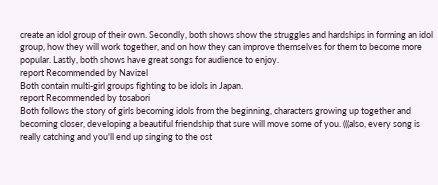create an idol group of their own. Secondly, both shows show the struggles and hardships in forming an idol group, how they will work together, and on how they can improve themselves for them to become more popular. Lastly, both shows have great songs for audience to enjoy.
report Recommended by Navizel
Both contain multi-girl groups fighting to be idols in Japan.
report Recommended by tosabori
Both follows the story of girls becoming idols from the beginning, characters growing up together and becoming closer, developing a beautiful friendship that sure will move some of you. (((also, every song is really catching and you'll end up singing to the ost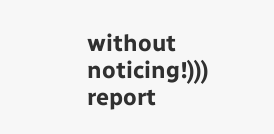without noticing!)))
report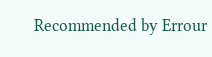Recommended by Errour